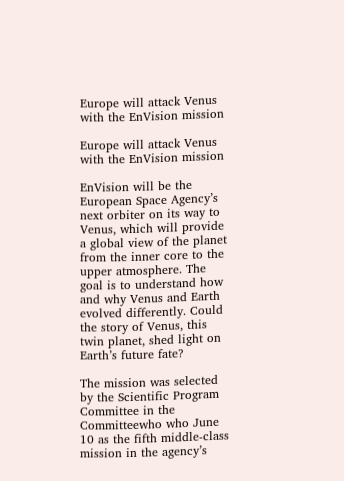Europe will attack Venus with the EnVision mission

Europe will attack Venus with the EnVision mission

EnVision will be the European Space Agency’s next orbiter on its way to Venus, which will provide a global view of the planet from the inner core to the upper atmosphere. The goal is to understand how and why Venus and Earth evolved differently. Could the story of Venus, this twin planet, shed light on Earth’s future fate?

The mission was selected by the Scientific Program Committee in the Committeewho who June 10 as the fifth middle-class mission in the agency’s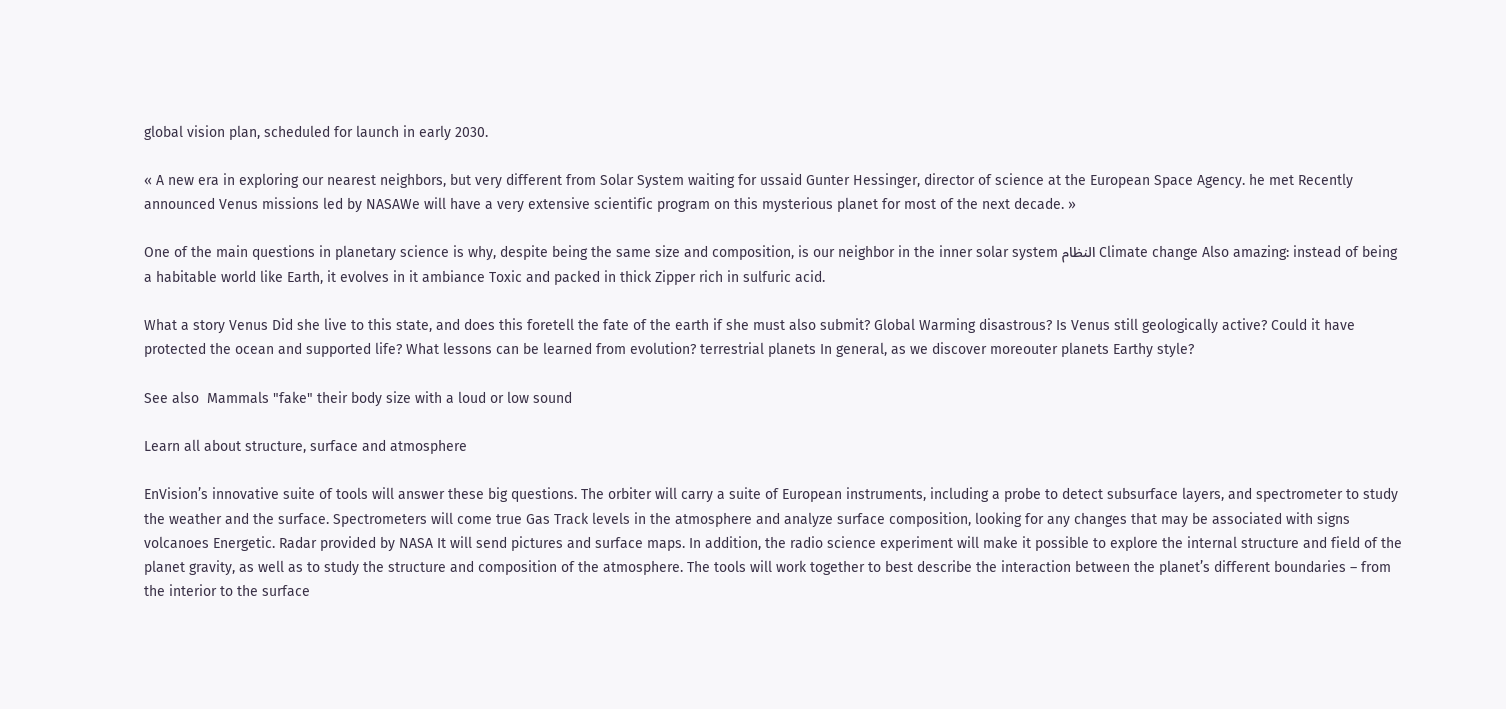global vision plan, scheduled for launch in early 2030.

« A new era in exploring our nearest neighbors, but very different from Solar System waiting for ussaid Gunter Hessinger, director of science at the European Space Agency. he met Recently announced Venus missions led by NASAWe will have a very extensive scientific program on this mysterious planet for most of the next decade. »

One of the main questions in planetary science is why, despite being the same size and composition, is our neighbor in the inner solar system النظام Climate change Also amazing: instead of being a habitable world like Earth, it evolves in it ambiance Toxic and packed in thick Zipper rich in sulfuric acid.

What a story Venus Did she live to this state, and does this foretell the fate of the earth if she must also submit? Global Warming disastrous? Is Venus still geologically active? Could it have protected the ocean and supported life? What lessons can be learned from evolution? terrestrial planets In general, as we discover moreouter planets Earthy style?

See also  Mammals "fake" their body size with a loud or low sound

Learn all about structure, surface and atmosphere

EnVision’s innovative suite of tools will answer these big questions. The orbiter will carry a suite of European instruments, including a probe to detect subsurface layers, and spectrometer to study the weather and the surface. Spectrometers will come true Gas Track levels in the atmosphere and analyze surface composition, looking for any changes that may be associated with signs volcanoes Energetic. Radar provided by NASA It will send pictures and surface maps. In addition, the radio science experiment will make it possible to explore the internal structure and field of the planet gravity, as well as to study the structure and composition of the atmosphere. The tools will work together to best describe the interaction between the planet’s different boundaries – from the interior to the surface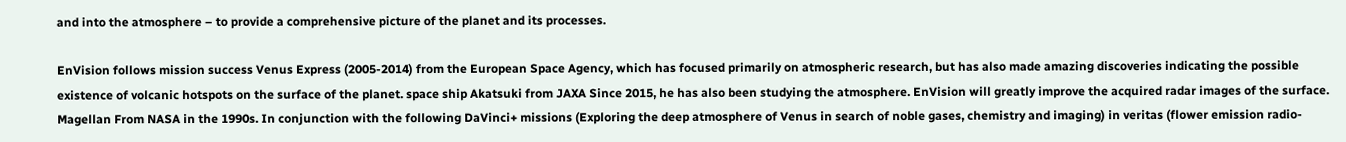and into the atmosphere – to provide a comprehensive picture of the planet and its processes.

EnVision follows mission success Venus Express (2005-2014) from the European Space Agency, which has focused primarily on atmospheric research, but has also made amazing discoveries indicating the possible existence of volcanic hotspots on the surface of the planet. space ship Akatsuki from JAXA Since 2015, he has also been studying the atmosphere. EnVision will greatly improve the acquired radar images of the surface. Magellan From NASA in the 1990s. In conjunction with the following DaVinci+ missions (Exploring the deep atmosphere of Venus in search of noble gases, chemistry and imaging) in veritas (flower emission radio-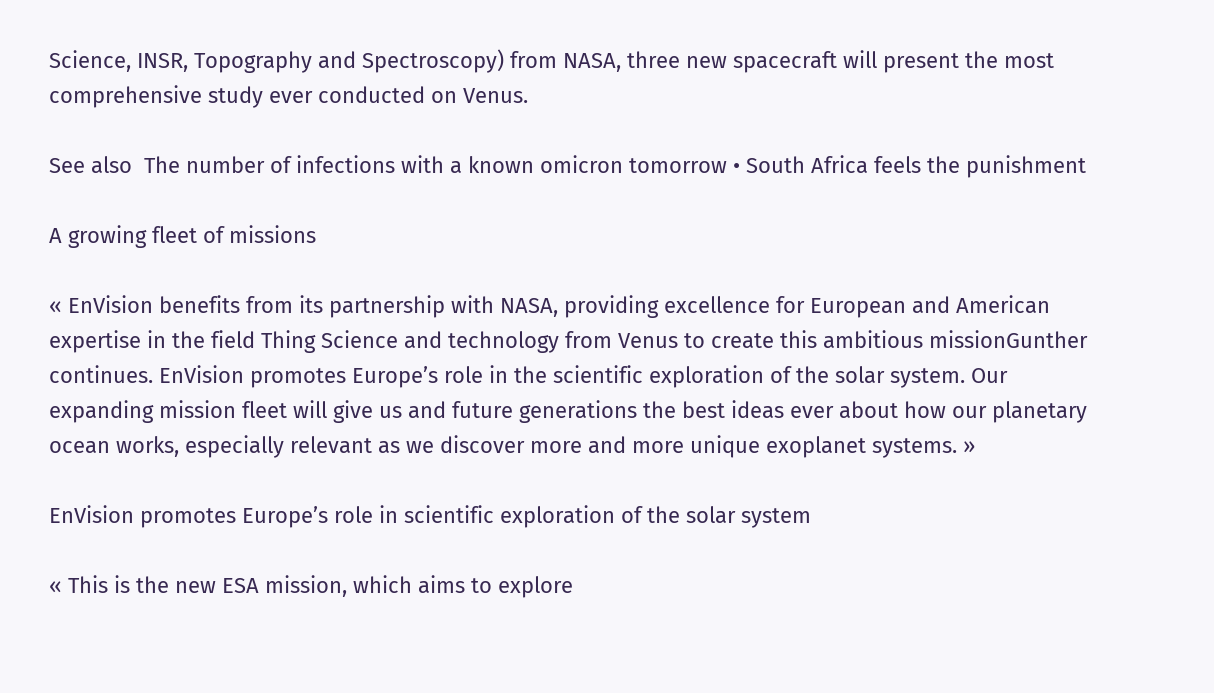Science, INSR, Topography and Spectroscopy) from NASA, three new spacecraft will present the most comprehensive study ever conducted on Venus.

See also  The number of infections with a known omicron tomorrow • South Africa feels the punishment

A growing fleet of missions

« EnVision benefits from its partnership with NASA, providing excellence for European and American expertise in the field Thing Science and technology from Venus to create this ambitious missionGunther continues. EnVision promotes Europe’s role in the scientific exploration of the solar system. Our expanding mission fleet will give us and future generations the best ideas ever about how our planetary ocean works, especially relevant as we discover more and more unique exoplanet systems. »

EnVision promotes Europe’s role in scientific exploration of the solar system

« This is the new ESA mission, which aims to explore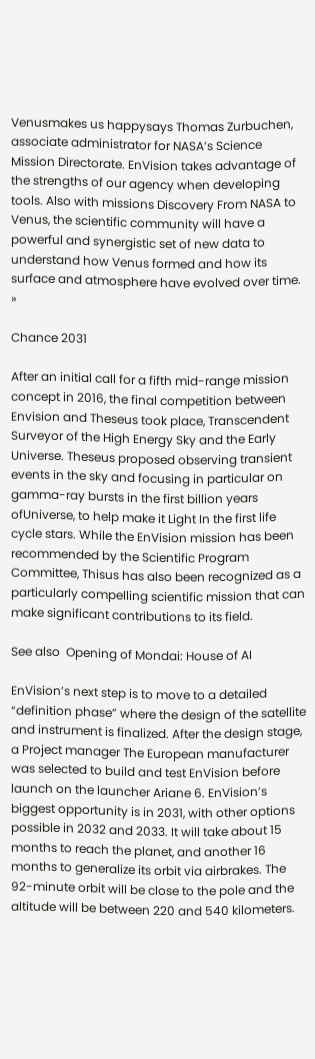Venusmakes us happysays Thomas Zurbuchen, associate administrator for NASA’s Science Mission Directorate. EnVision takes advantage of the strengths of our agency when developing tools. Also with missions Discovery From NASA to Venus, the scientific community will have a powerful and synergistic set of new data to understand how Venus formed and how its surface and atmosphere have evolved over time. »

Chance 2031

After an initial call for a fifth mid-range mission concept in 2016, the final competition between Envision and Theseus took place, Transcendent Surveyor of the High Energy Sky and the Early Universe. Theseus proposed observing transient events in the sky and focusing in particular on gamma-ray bursts in the first billion years ofUniverse, to help make it Light In the first life cycle stars. While the EnVision mission has been recommended by the Scientific Program Committee, Thisus has also been recognized as a particularly compelling scientific mission that can make significant contributions to its field.

See also  Opening of Mondai: House of AI

EnVision’s next step is to move to a detailed “definition phase” where the design of the satellite and instrument is finalized. After the design stage, a Project manager The European manufacturer was selected to build and test EnVision before launch on the launcher Ariane 6. EnVision’s biggest opportunity is in 2031, with other options possible in 2032 and 2033. It will take about 15 months to reach the planet, and another 16 months to generalize its orbit via airbrakes. The 92-minute orbit will be close to the pole and the altitude will be between 220 and 540 kilometers.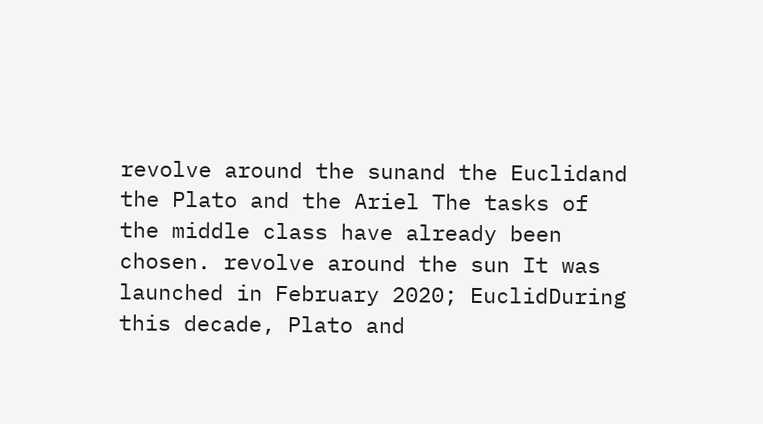revolve around the sunand the Euclidand the Plato and the Ariel The tasks of the middle class have already been chosen. revolve around the sun It was launched in February 2020; EuclidDuring this decade, Plato and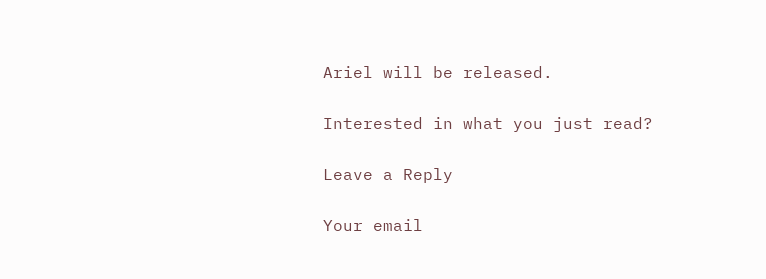Ariel will be released.

Interested in what you just read?

Leave a Reply

Your email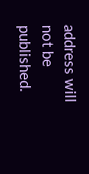address will not be published.